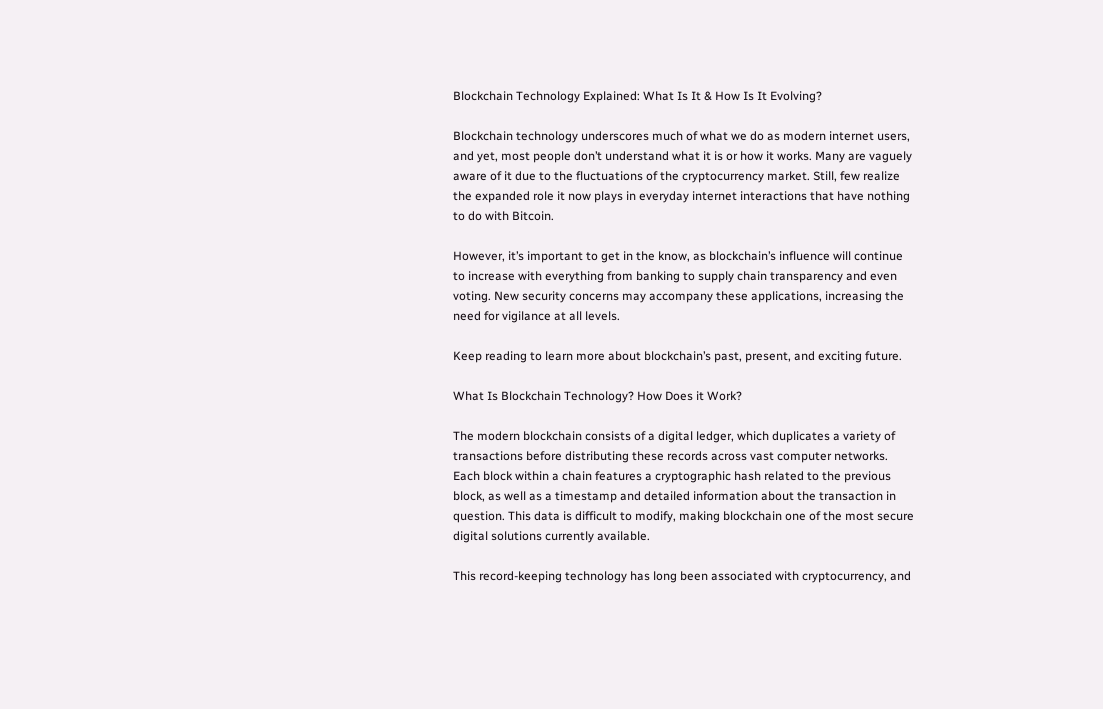Blockchain Technology Explained: What Is It & How Is It Evolving?

Blockchain technology underscores much of what we do as modern internet users, and yet, most people don’t understand what it is or how it works. Many are vaguely aware of it due to the fluctuations of the cryptocurrency market. Still, few realize the expanded role it now plays in everyday internet interactions that have nothing to do with Bitcoin.

However, it’s important to get in the know, as blockchain’s influence will continue to increase with everything from banking to supply chain transparency and even voting. New security concerns may accompany these applications, increasing the need for vigilance at all levels.

Keep reading to learn more about blockchain’s past, present, and exciting future.

What Is Blockchain Technology? How Does it Work?

The modern blockchain consists of a digital ledger, which duplicates a variety of transactions before distributing these records across vast computer networks. Each block within a chain features a cryptographic hash related to the previous block, as well as a timestamp and detailed information about the transaction in question. This data is difficult to modify, making blockchain one of the most secure digital solutions currently available.

This record-keeping technology has long been associated with cryptocurrency, and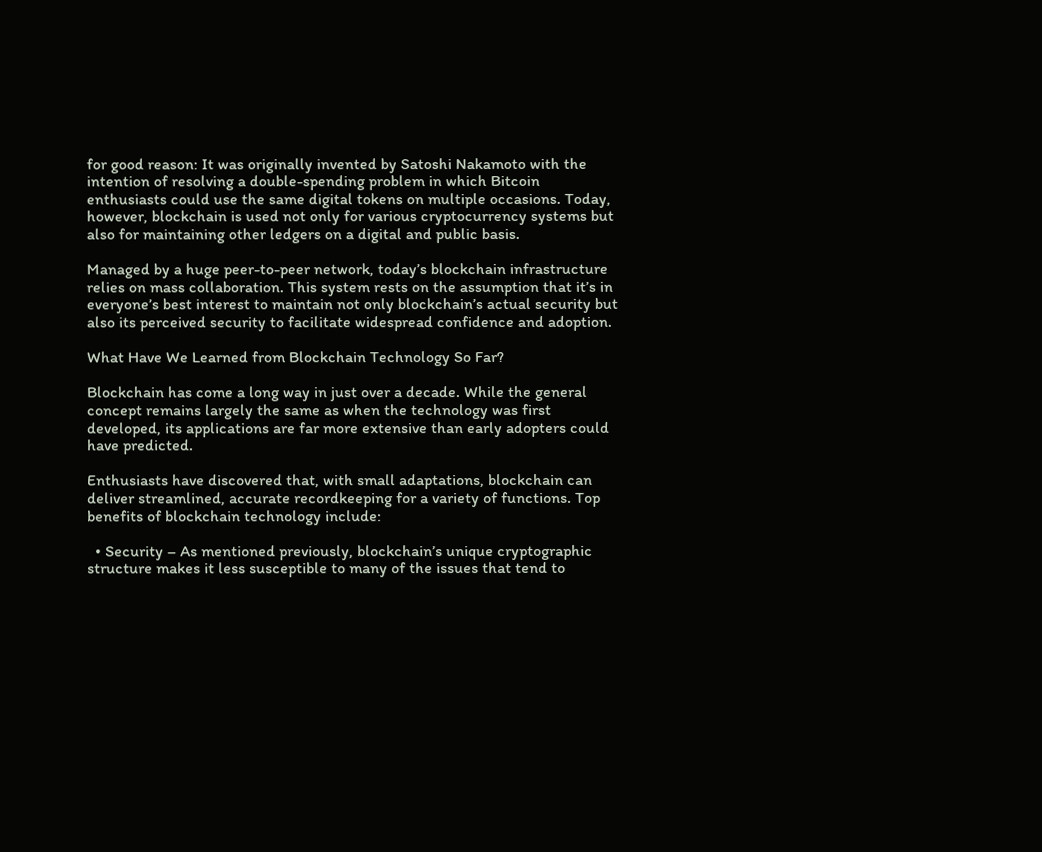for good reason: It was originally invented by Satoshi Nakamoto with the intention of resolving a double-spending problem in which Bitcoin enthusiasts could use the same digital tokens on multiple occasions. Today, however, blockchain is used not only for various cryptocurrency systems but also for maintaining other ledgers on a digital and public basis.

Managed by a huge peer-to-peer network, today’s blockchain infrastructure relies on mass collaboration. This system rests on the assumption that it’s in everyone’s best interest to maintain not only blockchain’s actual security but also its perceived security to facilitate widespread confidence and adoption.

What Have We Learned from Blockchain Technology So Far?

Blockchain has come a long way in just over a decade. While the general concept remains largely the same as when the technology was first developed, its applications are far more extensive than early adopters could have predicted.

Enthusiasts have discovered that, with small adaptations, blockchain can deliver streamlined, accurate recordkeeping for a variety of functions. Top benefits of blockchain technology include:

  • Security – As mentioned previously, blockchain’s unique cryptographic structure makes it less susceptible to many of the issues that tend to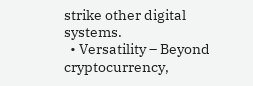strike other digital systems.
  • Versatility – Beyond cryptocurrency,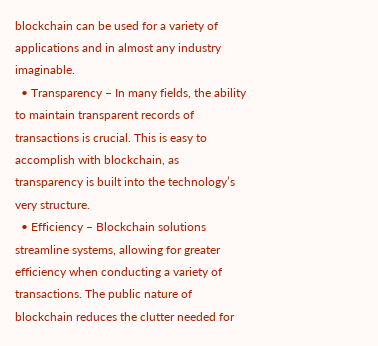blockchain can be used for a variety of applications and in almost any industry imaginable.
  • Transparency – In many fields, the ability to maintain transparent records of transactions is crucial. This is easy to accomplish with blockchain, as transparency is built into the technology’s very structure.
  • Efficiency – Blockchain solutions streamline systems, allowing for greater efficiency when conducting a variety of transactions. The public nature of blockchain reduces the clutter needed for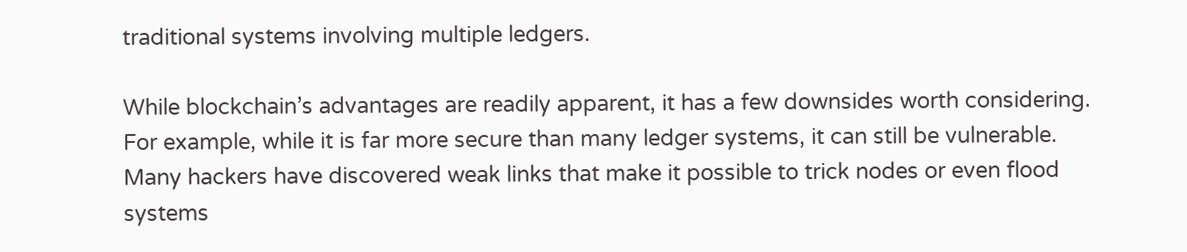traditional systems involving multiple ledgers.

While blockchain’s advantages are readily apparent, it has a few downsides worth considering. For example, while it is far more secure than many ledger systems, it can still be vulnerable. Many hackers have discovered weak links that make it possible to trick nodes or even flood systems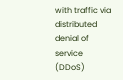with traffic via distributed denial of service (DDoS)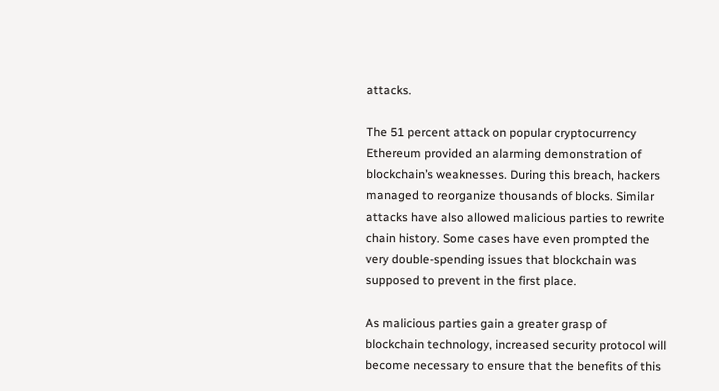attacks.

The 51 percent attack on popular cryptocurrency Ethereum provided an alarming demonstration of blockchain’s weaknesses. During this breach, hackers managed to reorganize thousands of blocks. Similar attacks have also allowed malicious parties to rewrite chain history. Some cases have even prompted the very double-spending issues that blockchain was supposed to prevent in the first place.

As malicious parties gain a greater grasp of blockchain technology, increased security protocol will become necessary to ensure that the benefits of this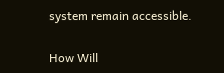system remain accessible.

How Will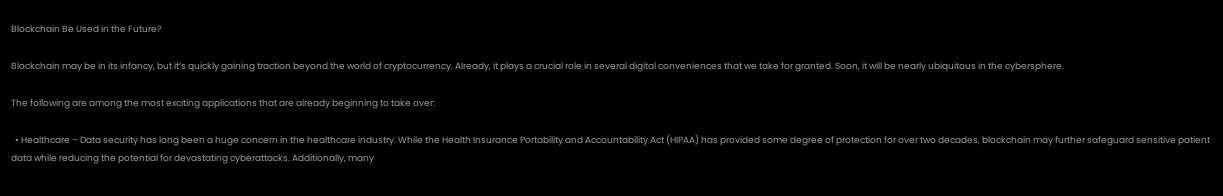Blockchain Be Used in the Future?

Blockchain may be in its infancy, but it’s quickly gaining traction beyond the world of cryptocurrency. Already, it plays a crucial role in several digital conveniences that we take for granted. Soon, it will be nearly ubiquitous in the cybersphere.

The following are among the most exciting applications that are already beginning to take over:

  • Healthcare – Data security has long been a huge concern in the healthcare industry. While the Health Insurance Portability and Accountability Act (HIPAA) has provided some degree of protection for over two decades, blockchain may further safeguard sensitive patient data while reducing the potential for devastating cyberattacks. Additionally, many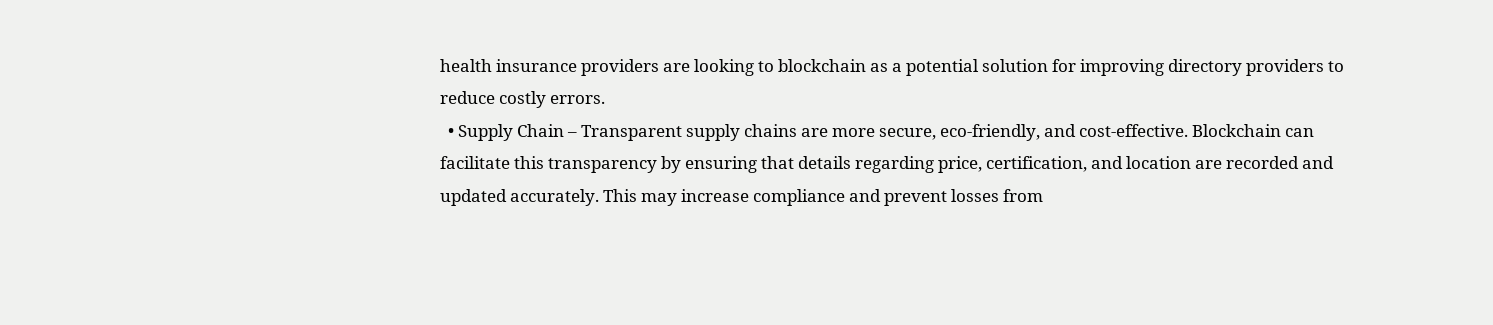health insurance providers are looking to blockchain as a potential solution for improving directory providers to reduce costly errors.
  • Supply Chain – Transparent supply chains are more secure, eco-friendly, and cost-effective. Blockchain can facilitate this transparency by ensuring that details regarding price, certification, and location are recorded and updated accurately. This may increase compliance and prevent losses from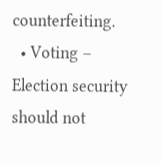counterfeiting.
  • Voting – Election security should not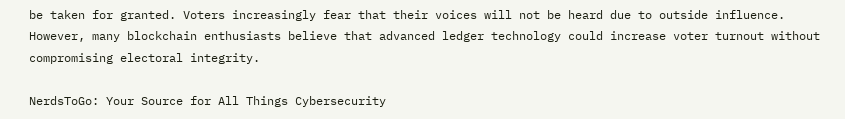be taken for granted. Voters increasingly fear that their voices will not be heard due to outside influence. However, many blockchain enthusiasts believe that advanced ledger technology could increase voter turnout without compromising electoral integrity.

NerdsToGo: Your Source for All Things Cybersecurity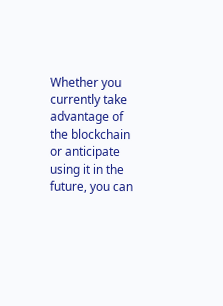Whether you currently take advantage of the blockchain or anticipate using it in the future, you can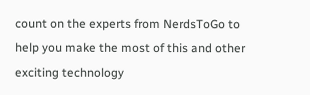count on the experts from NerdsToGo to help you make the most of this and other exciting technology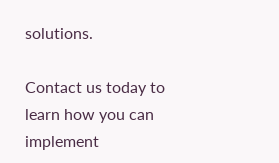solutions.

Contact us today to learn how you can implement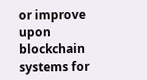or improve upon blockchain systems for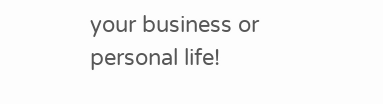your business or personal life!